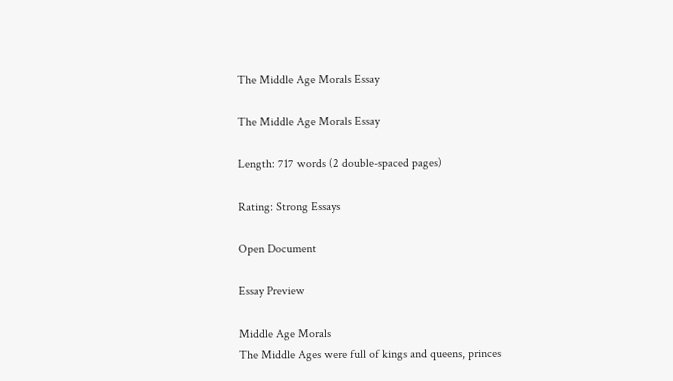The Middle Age Morals Essay

The Middle Age Morals Essay

Length: 717 words (2 double-spaced pages)

Rating: Strong Essays

Open Document

Essay Preview

Middle Age Morals
The Middle Ages were full of kings and queens, princes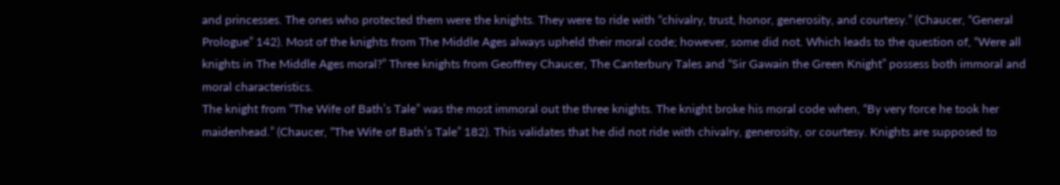and princesses. The ones who protected them were the knights. They were to ride with “chivalry, trust, honor, generosity, and courtesy.” (Chaucer, “General Prologue” 142). Most of the knights from The Middle Ages always upheld their moral code; however, some did not. Which leads to the question of, “Were all knights in The Middle Ages moral?” Three knights from Geoffrey Chaucer, The Canterbury Tales and “Sir Gawain the Green Knight” possess both immoral and moral characteristics.
The knight from “The Wife of Bath’s Tale” was the most immoral out the three knights. The knight broke his moral code when, “By very force he took her maidenhead.” (Chaucer, “The Wife of Bath’s Tale” 182). This validates that he did not ride with chivalry, generosity, or courtesy. Knights are supposed to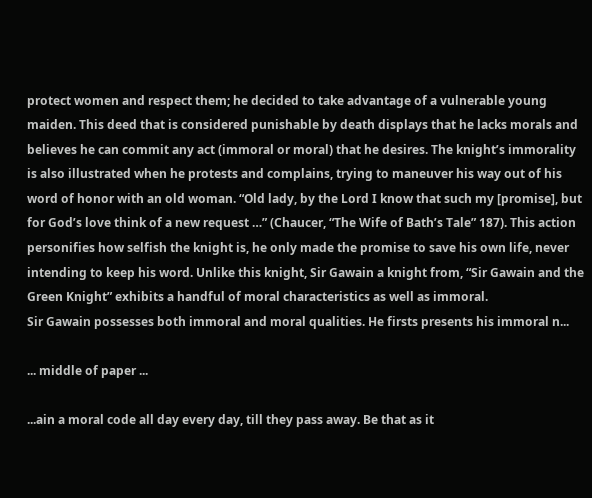protect women and respect them; he decided to take advantage of a vulnerable young maiden. This deed that is considered punishable by death displays that he lacks morals and believes he can commit any act (immoral or moral) that he desires. The knight’s immorality is also illustrated when he protests and complains, trying to maneuver his way out of his word of honor with an old woman. “Old lady, by the Lord I know that such my [promise], but for God’s love think of a new request …” (Chaucer, “The Wife of Bath’s Tale” 187). This action personifies how selfish the knight is, he only made the promise to save his own life, never intending to keep his word. Unlike this knight, Sir Gawain a knight from, “Sir Gawain and the Green Knight” exhibits a handful of moral characteristics as well as immoral.
Sir Gawain possesses both immoral and moral qualities. He firsts presents his immoral n...

... middle of paper ...

...ain a moral code all day every day, till they pass away. Be that as it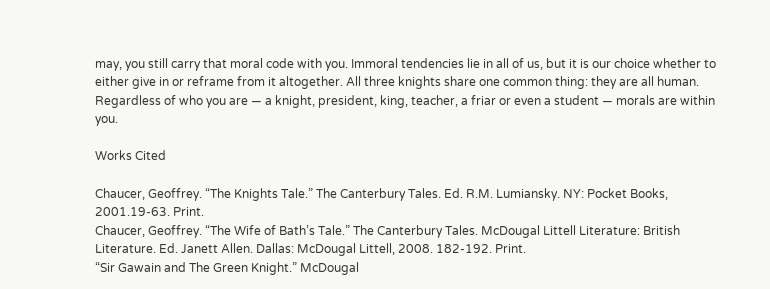may, you still carry that moral code with you. Immoral tendencies lie in all of us, but it is our choice whether to either give in or reframe from it altogether. All three knights share one common thing: they are all human. Regardless of who you are — a knight, president, king, teacher, a friar or even a student — morals are within you.

Works Cited

Chaucer, Geoffrey. “The Knights Tale.” The Canterbury Tales. Ed. R.M. Lumiansky. NY: Pocket Books, 2001.19-63. Print.
Chaucer, Geoffrey. “The Wife of Bath’s Tale.” The Canterbury Tales. McDougal Littell Literature: British Literature. Ed. Janett Allen. Dallas: McDougal Littell, 2008. 182-192. Print.
“Sir Gawain and The Green Knight.” McDougal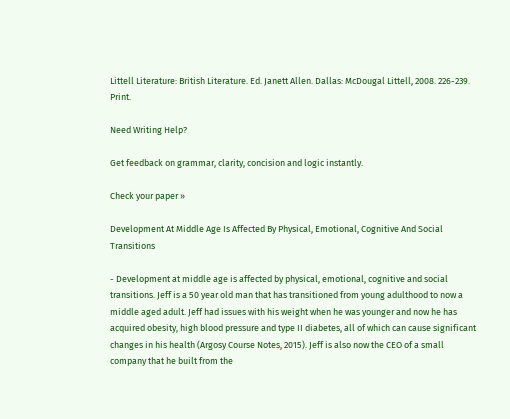Littell Literature: British Literature. Ed. Janett Allen. Dallas: McDougal Littell, 2008. 226-239. Print.

Need Writing Help?

Get feedback on grammar, clarity, concision and logic instantly.

Check your paper »

Development At Middle Age Is Affected By Physical, Emotional, Cognitive And Social Transitions

- Development at middle age is affected by physical, emotional, cognitive and social transitions. Jeff is a 50 year old man that has transitioned from young adulthood to now a middle aged adult. Jeff had issues with his weight when he was younger and now he has acquired obesity, high blood pressure and type II diabetes, all of which can cause significant changes in his health (Argosy Course Notes, 2015). Jeff is also now the CEO of a small company that he built from the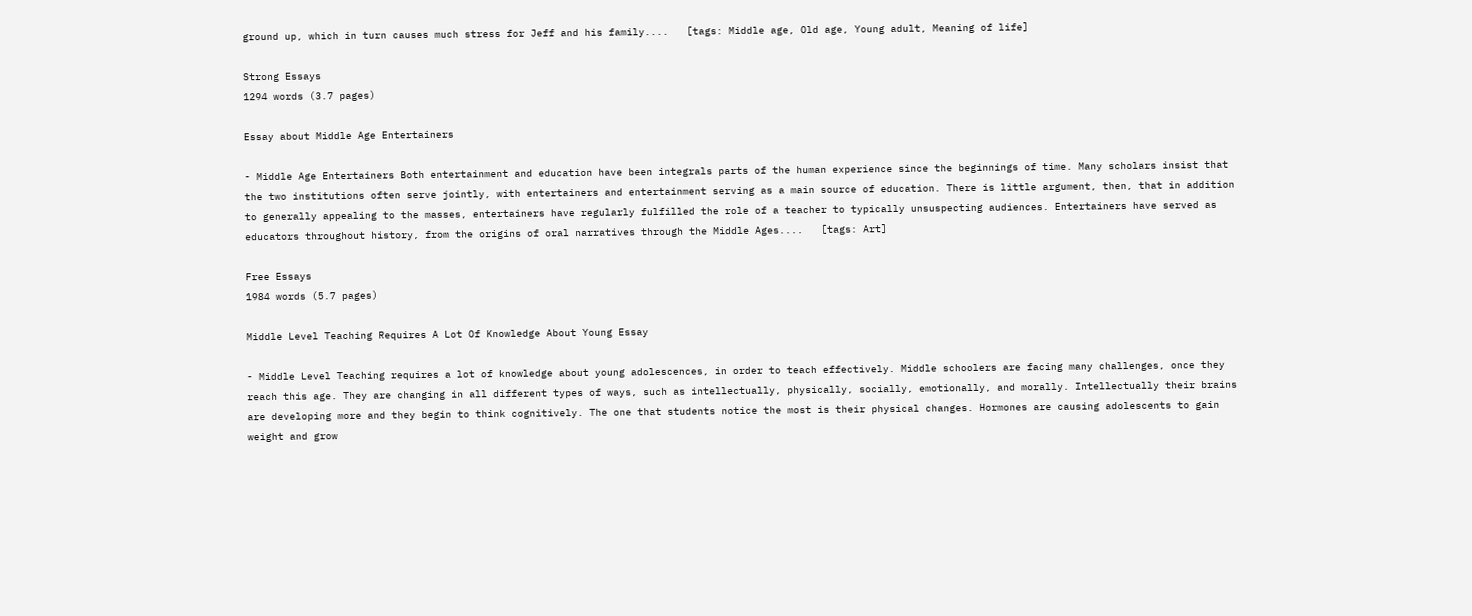ground up, which in turn causes much stress for Jeff and his family....   [tags: Middle age, Old age, Young adult, Meaning of life]

Strong Essays
1294 words (3.7 pages)

Essay about Middle Age Entertainers

- Middle Age Entertainers Both entertainment and education have been integrals parts of the human experience since the beginnings of time. Many scholars insist that the two institutions often serve jointly, with entertainers and entertainment serving as a main source of education. There is little argument, then, that in addition to generally appealing to the masses, entertainers have regularly fulfilled the role of a teacher to typically unsuspecting audiences. Entertainers have served as educators throughout history, from the origins of oral narratives through the Middle Ages....   [tags: Art]

Free Essays
1984 words (5.7 pages)

Middle Level Teaching Requires A Lot Of Knowledge About Young Essay

- Middle Level Teaching requires a lot of knowledge about young adolescences, in order to teach effectively. Middle schoolers are facing many challenges, once they reach this age. They are changing in all different types of ways, such as intellectually, physically, socially, emotionally, and morally. Intellectually their brains are developing more and they begin to think cognitively. The one that students notice the most is their physical changes. Hormones are causing adolescents to gain weight and grow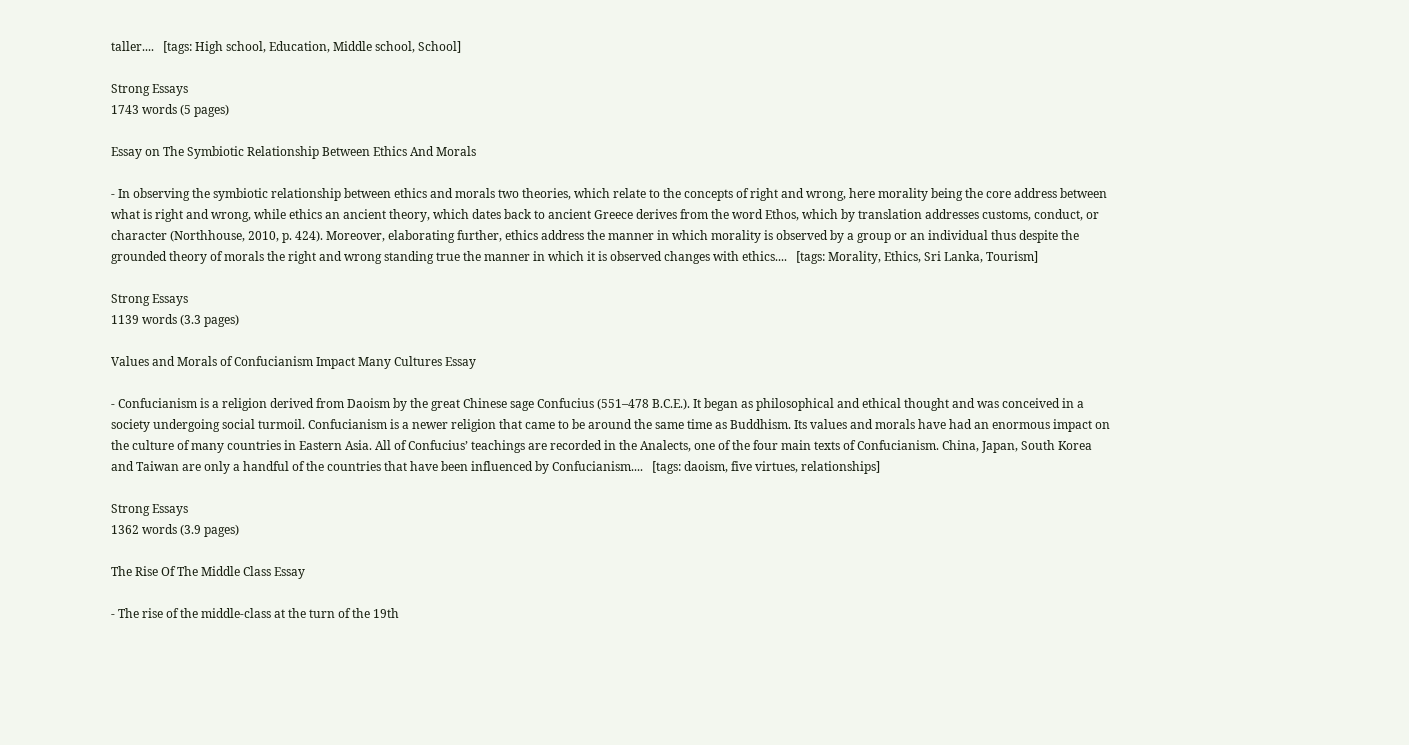taller....   [tags: High school, Education, Middle school, School]

Strong Essays
1743 words (5 pages)

Essay on The Symbiotic Relationship Between Ethics And Morals

- In observing the symbiotic relationship between ethics and morals two theories, which relate to the concepts of right and wrong, here morality being the core address between what is right and wrong, while ethics an ancient theory, which dates back to ancient Greece derives from the word Ethos, which by translation addresses customs, conduct, or character (Northhouse, 2010, p. 424). Moreover, elaborating further, ethics address the manner in which morality is observed by a group or an individual thus despite the grounded theory of morals the right and wrong standing true the manner in which it is observed changes with ethics....   [tags: Morality, Ethics, Sri Lanka, Tourism]

Strong Essays
1139 words (3.3 pages)

Values and Morals of Confucianism Impact Many Cultures Essay

- Confucianism is a religion derived from Daoism by the great Chinese sage Confucius (551–478 B.C.E.). It began as philosophical and ethical thought and was conceived in a society undergoing social turmoil. Confucianism is a newer religion that came to be around the same time as Buddhism. Its values and morals have had an enormous impact on the culture of many countries in Eastern Asia. All of Confucius’ teachings are recorded in the Analects, one of the four main texts of Confucianism. China, Japan, South Korea and Taiwan are only a handful of the countries that have been influenced by Confucianism....   [tags: daoism, five virtues, relationships]

Strong Essays
1362 words (3.9 pages)

The Rise Of The Middle Class Essay

- The rise of the middle-class at the turn of the 19th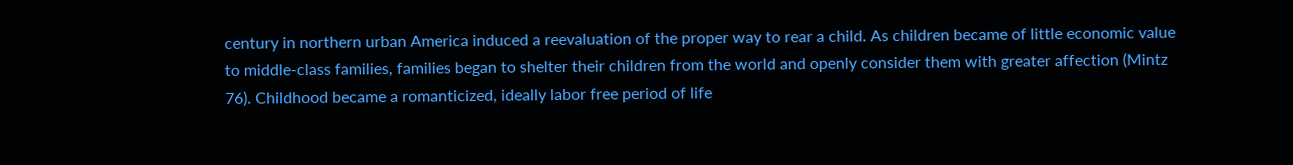century in northern urban America induced a reevaluation of the proper way to rear a child. As children became of little economic value to middle-class families, families began to shelter their children from the world and openly consider them with greater affection (Mintz 76). Childhood became a romanticized, ideally labor free period of life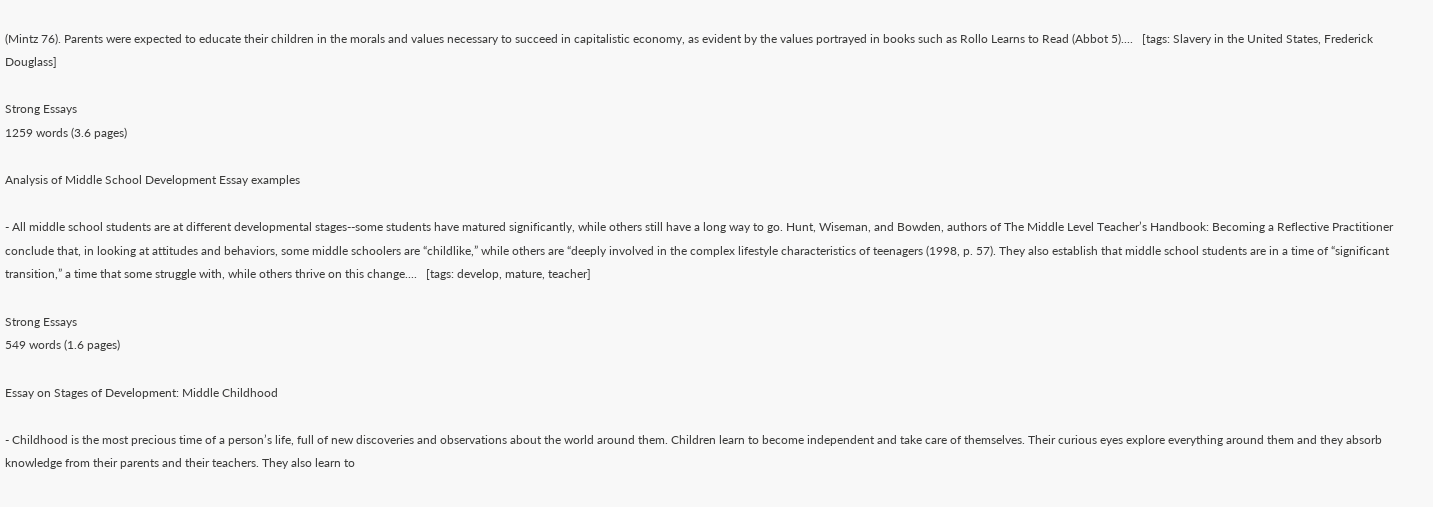(Mintz 76). Parents were expected to educate their children in the morals and values necessary to succeed in capitalistic economy, as evident by the values portrayed in books such as Rollo Learns to Read (Abbot 5)....   [tags: Slavery in the United States, Frederick Douglass]

Strong Essays
1259 words (3.6 pages)

Analysis of Middle School Development Essay examples

- All middle school students are at different developmental stages--some students have matured significantly, while others still have a long way to go. Hunt, Wiseman, and Bowden, authors of The Middle Level Teacher’s Handbook: Becoming a Reflective Practitioner conclude that, in looking at attitudes and behaviors, some middle schoolers are “childlike,” while others are “deeply involved in the complex lifestyle characteristics of teenagers (1998, p. 57). They also establish that middle school students are in a time of “significant transition,” a time that some struggle with, while others thrive on this change....   [tags: develop, mature, teacher]

Strong Essays
549 words (1.6 pages)

Essay on Stages of Development: Middle Childhood

- Childhood is the most precious time of a person’s life, full of new discoveries and observations about the world around them. Children learn to become independent and take care of themselves. Their curious eyes explore everything around them and they absorb knowledge from their parents and their teachers. They also learn to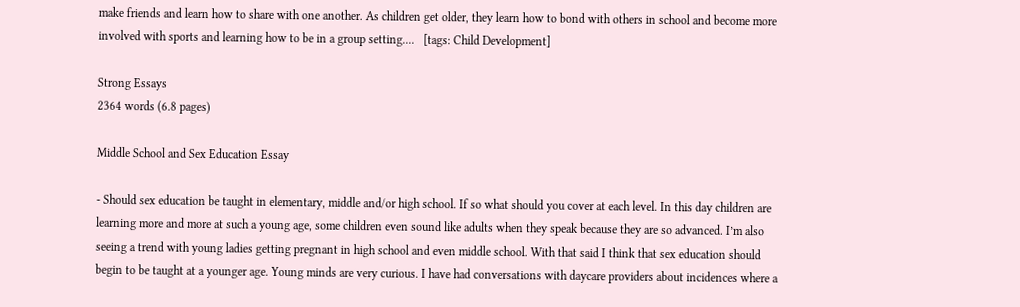make friends and learn how to share with one another. As children get older, they learn how to bond with others in school and become more involved with sports and learning how to be in a group setting....   [tags: Child Development]

Strong Essays
2364 words (6.8 pages)

Middle School and Sex Education Essay

- Should sex education be taught in elementary, middle and/or high school. If so what should you cover at each level. In this day children are learning more and more at such a young age, some children even sound like adults when they speak because they are so advanced. I’m also seeing a trend with young ladies getting pregnant in high school and even middle school. With that said I think that sex education should begin to be taught at a younger age. Young minds are very curious. I have had conversations with daycare providers about incidences where a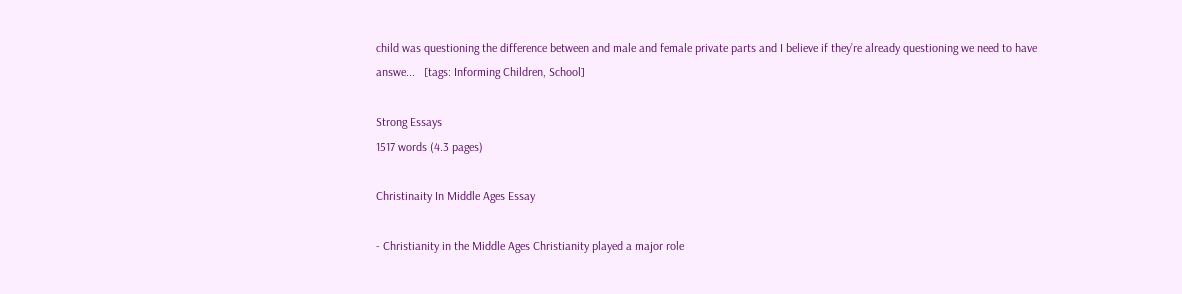child was questioning the difference between and male and female private parts and I believe if they’re already questioning we need to have answe...   [tags: Informing Children, School]

Strong Essays
1517 words (4.3 pages)

Christinaity In Middle Ages Essay

- Christianity in the Middle Ages Christianity played a major role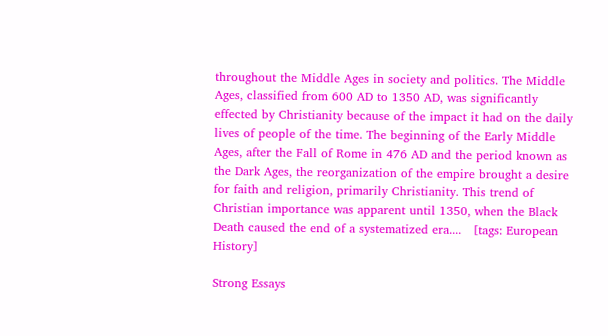throughout the Middle Ages in society and politics. The Middle Ages, classified from 600 AD to 1350 AD, was significantly effected by Christianity because of the impact it had on the daily lives of people of the time. The beginning of the Early Middle Ages, after the Fall of Rome in 476 AD and the period known as the Dark Ages, the reorganization of the empire brought a desire for faith and religion, primarily Christianity. This trend of Christian importance was apparent until 1350, when the Black Death caused the end of a systematized era....   [tags: European History]

Strong Essays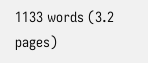1133 words (3.2 pages)